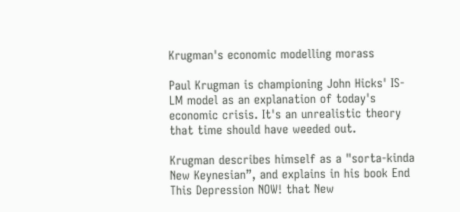Krugman's economic modelling morass

Paul Krugman is championing John Hicks' IS-LM model as an explanation of today's economic crisis. It's an unrealistic theory that time should have weeded out.

Krugman describes himself as a "sorta-kinda New Keynesian”, and explains in his book End This Depression NOW! that New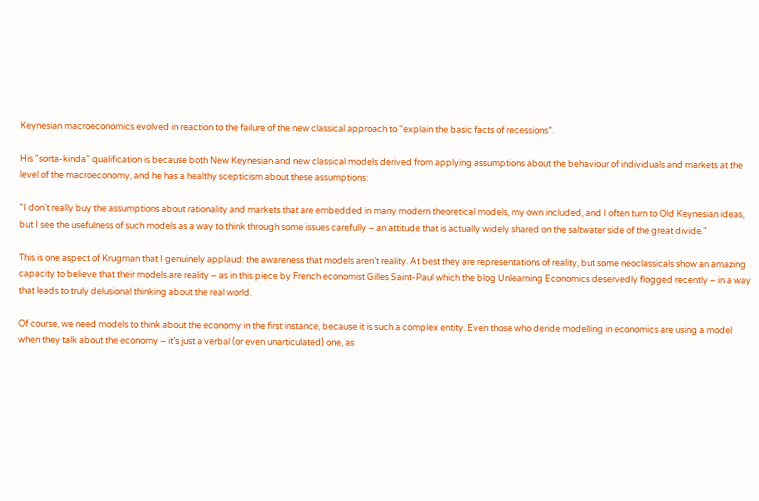Keynesian macroeconomics evolved in reaction to the failure of the new classical approach to "explain the basic facts of recessions”.

His "sorta-kinda” qualification is because both New Keynesian and new classical models derived from applying assumptions about the behaviour of individuals and markets at the level of the macroeconomy, and he has a healthy scepticism about these assumptions:

"I don’t really buy the assumptions about rationality and markets that are embedded in many modern theoretical models, my own included, and I often turn to Old Keynesian ideas, but I see the usefulness of such models as a way to think through some issues carefully – an attitude that is actually widely shared on the saltwater side of the great divide."

This is one aspect of Krugman that I genuinely applaud: the awareness that models aren’t reality. At best they are representations of reality, but some neoclassicals show an amazing capacity to believe that their models are reality – as in this piece by French economist Gilles Saint-Paul which the blog Unlearning Economics deservedly flogged recently – in a way that leads to truly delusional thinking about the real world.

Of course, we need models to think about the economy in the first instance, because it is such a complex entity. Even those who deride modelling in economics are using a model when they talk about the economy – it’s just a verbal (or even unarticulated) one, as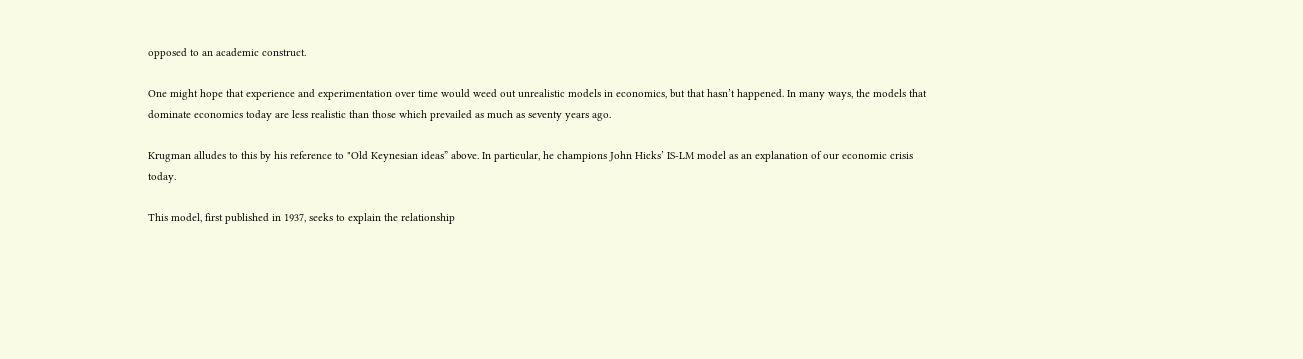opposed to an academic construct.

One might hope that experience and experimentation over time would weed out unrealistic models in economics, but that hasn’t happened. In many ways, the models that dominate economics today are less realistic than those which prevailed as much as seventy years ago.

Krugman alludes to this by his reference to "Old Keynesian ideas” above. In particular, he champions John Hicks’ IS-LM model as an explanation of our economic crisis today.

This model, first published in 1937, seeks to explain the relationship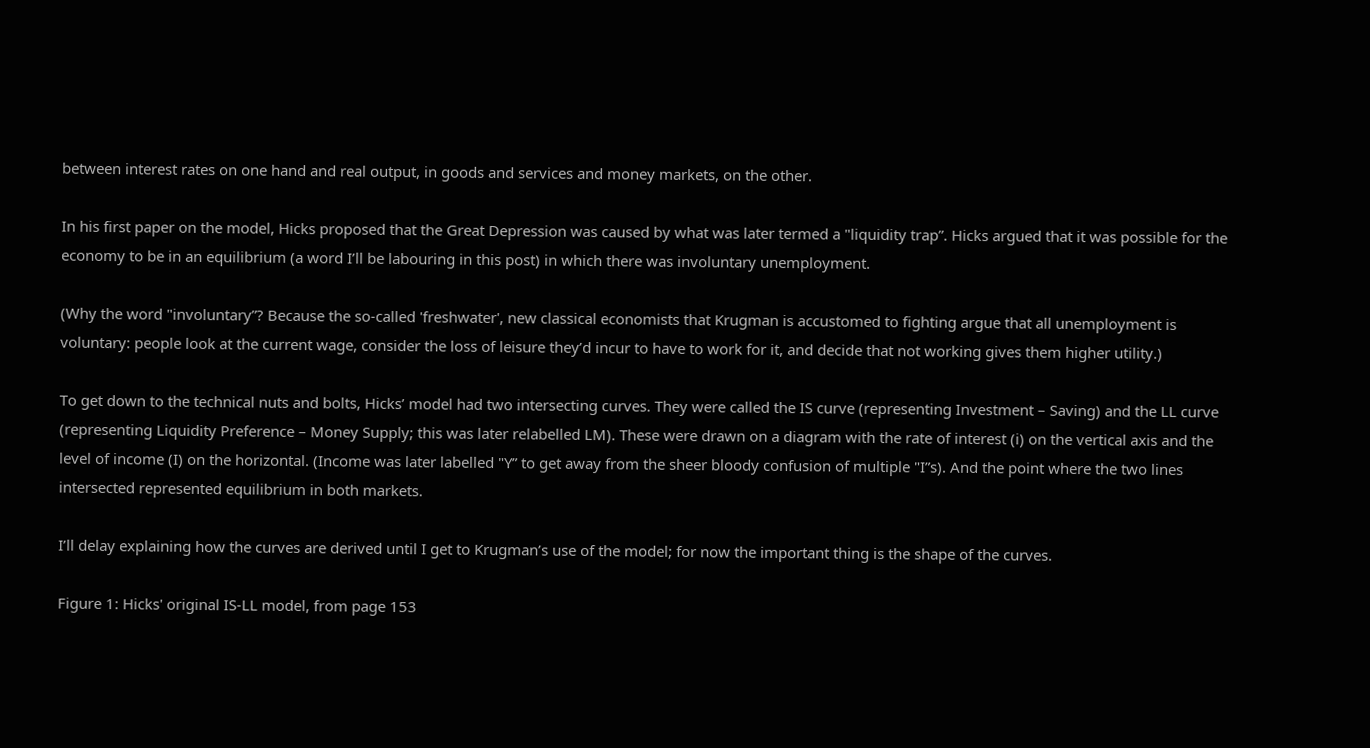between interest rates on one hand and real output, in goods and services and money markets, on the other.

In his first paper on the model, Hicks proposed that the Great Depression was caused by what was later termed a "liquidity trap”. Hicks argued that it was possible for the economy to be in an equilibrium (a word I’ll be labouring in this post) in which there was involuntary unemployment.

(Why the word "involuntary”? Because the so-called 'freshwater', new classical economists that Krugman is accustomed to fighting argue that all unemployment is voluntary: people look at the current wage, consider the loss of leisure they’d incur to have to work for it, and decide that not working gives them higher utility.)

To get down to the technical nuts and bolts, Hicks’ model had two intersecting curves. They were called the IS curve (representing Investment – Saving) and the LL curve (representing Liquidity Preference – Money Supply; this was later relabelled LM). These were drawn on a diagram with the rate of interest (i) on the vertical axis and the level of income (I) on the horizontal. (Income was later labelled "Y” to get away from the sheer bloody confusion of multiple "I”s). And the point where the two lines intersected represented equilibrium in both markets.

I’ll delay explaining how the curves are derived until I get to Krugman’s use of the model; for now the important thing is the shape of the curves.

Figure 1: Hicks' original IS-LL model, from page 153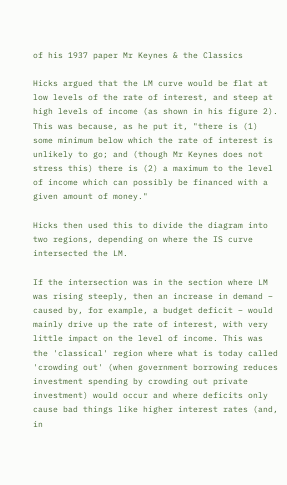of his 1937 paper Mr Keynes & the Classics

Hicks argued that the LM curve would be flat at low levels of the rate of interest, and steep at high levels of income (as shown in his figure 2). This was because, as he put it, "there is (1) some minimum below which the rate of interest is unlikely to go; and (though Mr Keynes does not stress this) there is (2) a maximum to the level of income which can possibly be financed with a given amount of money."

Hicks then used this to divide the diagram into two regions, depending on where the IS curve intersected the LM.

If the intersection was in the section where LM was rising steeply, then an increase in demand – caused by, for example, a budget deficit – would mainly drive up the rate of interest, with very little impact on the level of income. This was the 'classical' region where what is today called 'crowding out' (when government borrowing reduces investment spending by crowding out private investment) would occur and where deficits only cause bad things like higher interest rates (and, in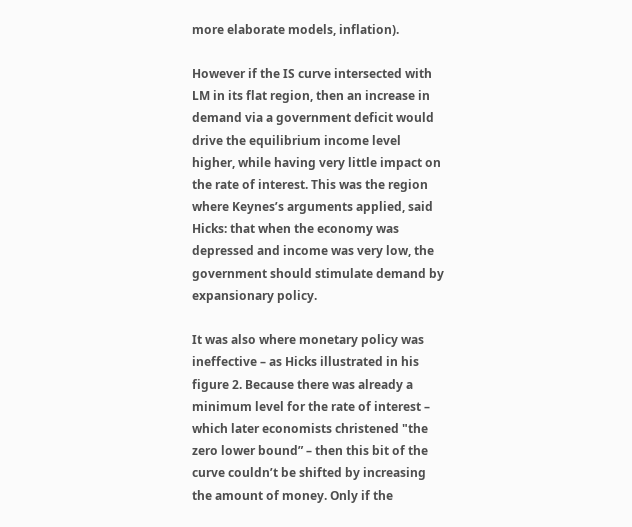more elaborate models, inflation).

However if the IS curve intersected with LM in its flat region, then an increase in demand via a government deficit would drive the equilibrium income level higher, while having very little impact on the rate of interest. This was the region where Keynes’s arguments applied, said Hicks: that when the economy was depressed and income was very low, the government should stimulate demand by expansionary policy.

It was also where monetary policy was ineffective – as Hicks illustrated in his figure 2. Because there was already a minimum level for the rate of interest – which later economists christened "the zero lower bound” – then this bit of the curve couldn’t be shifted by increasing the amount of money. Only if the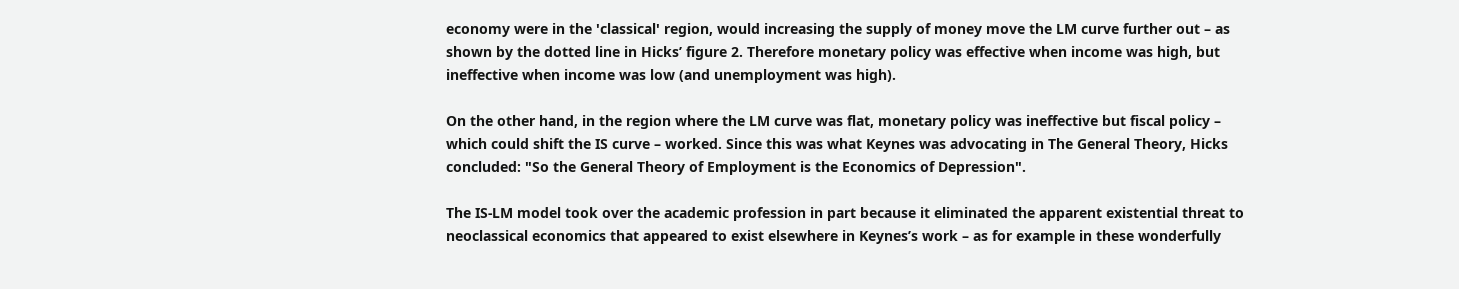economy were in the 'classical' region, would increasing the supply of money move the LM curve further out – as shown by the dotted line in Hicks’ figure 2. Therefore monetary policy was effective when income was high, but ineffective when income was low (and unemployment was high).

On the other hand, in the region where the LM curve was flat, monetary policy was ineffective but fiscal policy – which could shift the IS curve – worked. Since this was what Keynes was advocating in The General Theory, Hicks concluded: "So the General Theory of Employment is the Economics of Depression".

The IS-LM model took over the academic profession in part because it eliminated the apparent existential threat to neoclassical economics that appeared to exist elsewhere in Keynes’s work – as for example in these wonderfully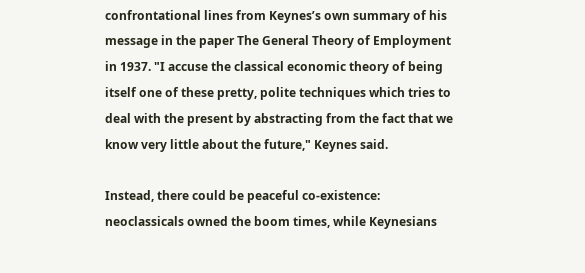confrontational lines from Keynes’s own summary of his message in the paper The General Theory of Employment in 1937. "I accuse the classical economic theory of being itself one of these pretty, polite techniques which tries to deal with the present by abstracting from the fact that we know very little about the future," Keynes said.

Instead, there could be peaceful co-existence: neoclassicals owned the boom times, while Keynesians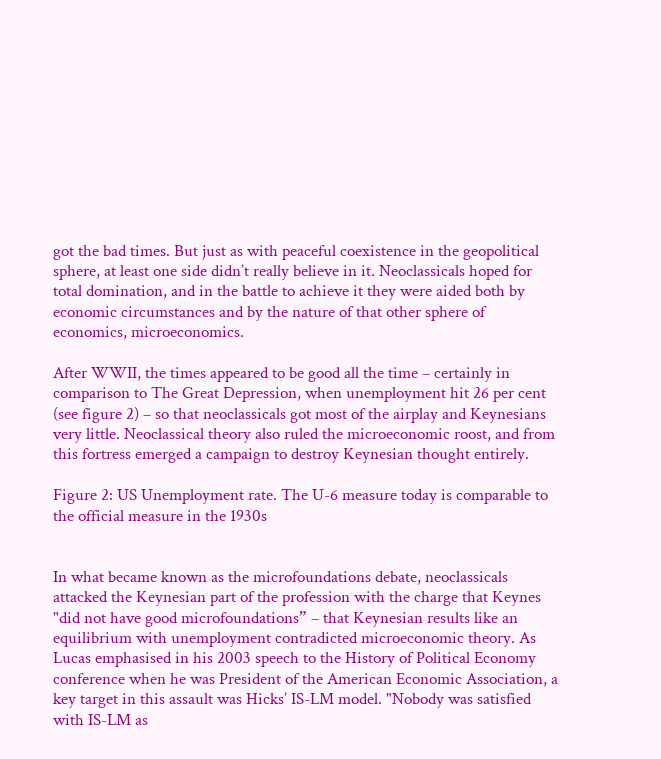got the bad times. But just as with peaceful coexistence in the geopolitical sphere, at least one side didn’t really believe in it. Neoclassicals hoped for total domination, and in the battle to achieve it they were aided both by economic circumstances and by the nature of that other sphere of economics, microeconomics.

After WWII, the times appeared to be good all the time – certainly in comparison to The Great Depression, when unemployment hit 26 per cent (see figure 2) – so that neoclassicals got most of the airplay and Keynesians very little. Neoclassical theory also ruled the microeconomic roost, and from this fortress emerged a campaign to destroy Keynesian thought entirely.

Figure 2: US Unemployment rate. The U-6 measure today is comparable to the official measure in the 1930s


In what became known as the microfoundations debate, neoclassicals attacked the Keynesian part of the profession with the charge that Keynes "did not have good microfoundations” – that Keynesian results like an equilibrium with unemployment contradicted microeconomic theory. As Lucas emphasised in his 2003 speech to the History of Political Economy conference when he was President of the American Economic Association, a key target in this assault was Hicks’ IS-LM model. "Nobody was satisfied with IS-LM as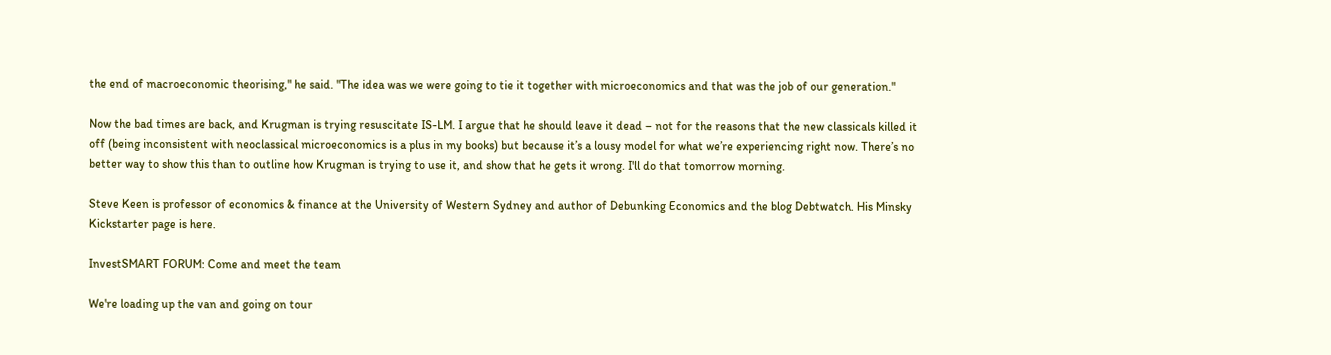the end of macroeconomic theorising," he said. "The idea was we were going to tie it together with microeconomics and that was the job of our generation."

Now the bad times are back, and Krugman is trying resuscitate IS-LM. I argue that he should leave it dead – not for the reasons that the new classicals killed it off (being inconsistent with neoclassical microeconomics is a plus in my books) but because it’s a lousy model for what we’re experiencing right now. There’s no better way to show this than to outline how Krugman is trying to use it, and show that he gets it wrong. I'll do that tomorrow morning.

Steve Keen is professor of economics & finance at the University of Western Sydney and author of Debunking Economics and the blog Debtwatch. His Minsky Kickstarter page is here.

InvestSMART FORUM: Come and meet the team

We're loading up the van and going on tour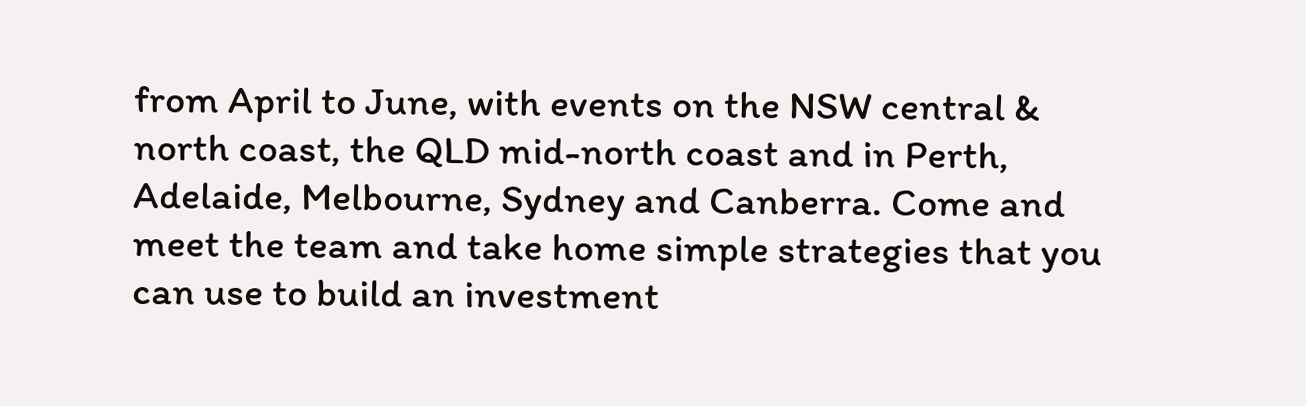from April to June, with events on the NSW central & north coast, the QLD mid-north coast and in Perth, Adelaide, Melbourne, Sydney and Canberra. Come and meet the team and take home simple strategies that you can use to build an investment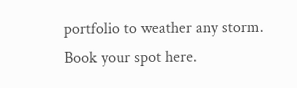portfolio to weather any storm. Book your spot here.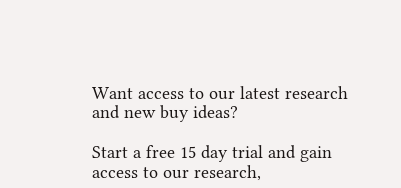Want access to our latest research and new buy ideas?

Start a free 15 day trial and gain access to our research,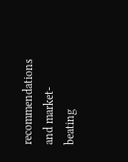recommendations and market-beating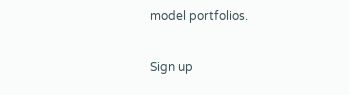model portfolios.

Sign up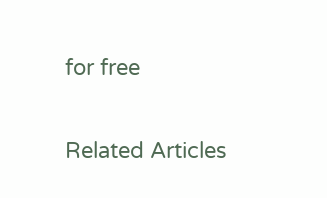for free

Related Articles